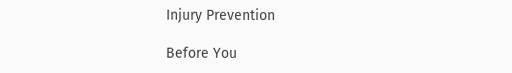Injury Prevention

Before You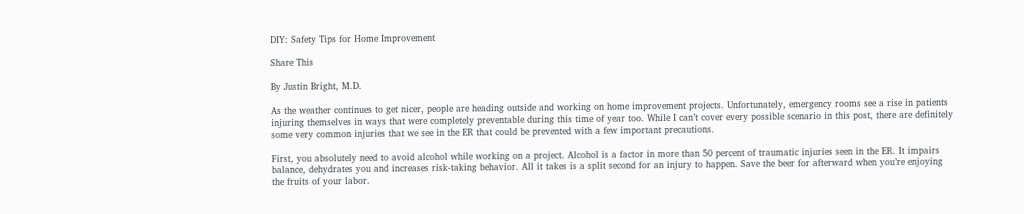DIY: Safety Tips for Home Improvement

Share This

By Justin Bright, M.D.

As the weather continues to get nicer, people are heading outside and working on home improvement projects. Unfortunately, emergency rooms see a rise in patients injuring themselves in ways that were completely preventable during this time of year too. While I can’t cover every possible scenario in this post, there are definitely some very common injuries that we see in the ER that could be prevented with a few important precautions.

First, you absolutely need to avoid alcohol while working on a project. Alcohol is a factor in more than 50 percent of traumatic injuries seen in the ER. It impairs balance, dehydrates you and increases risk-taking behavior. All it takes is a split second for an injury to happen. Save the beer for afterward when you’re enjoying the fruits of your labor.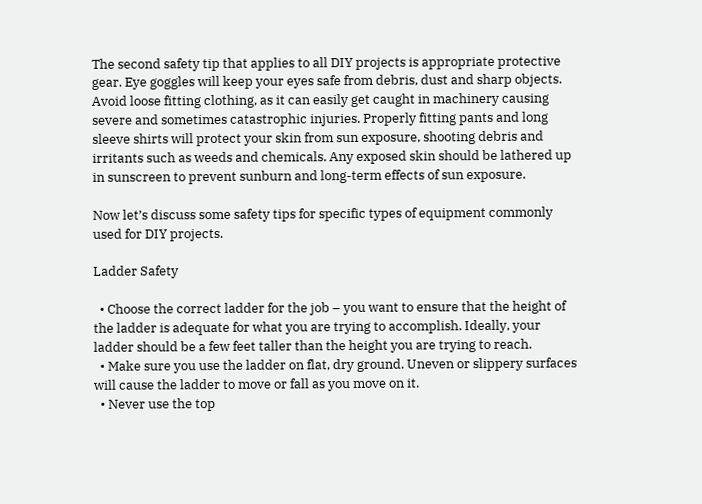The second safety tip that applies to all DIY projects is appropriate protective gear. Eye goggles will keep your eyes safe from debris, dust and sharp objects. Avoid loose fitting clothing, as it can easily get caught in machinery causing severe and sometimes catastrophic injuries. Properly fitting pants and long sleeve shirts will protect your skin from sun exposure, shooting debris and irritants such as weeds and chemicals. Any exposed skin should be lathered up in sunscreen to prevent sunburn and long-term effects of sun exposure.

Now let’s discuss some safety tips for specific types of equipment commonly used for DIY projects.

Ladder Safety

  • Choose the correct ladder for the job – you want to ensure that the height of the ladder is adequate for what you are trying to accomplish. Ideally, your ladder should be a few feet taller than the height you are trying to reach.
  • Make sure you use the ladder on flat, dry ground. Uneven or slippery surfaces will cause the ladder to move or fall as you move on it.
  • Never use the top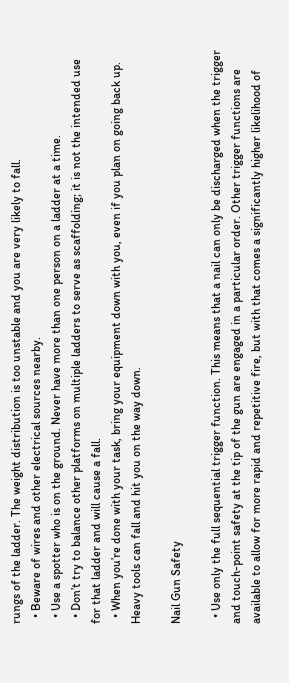rungs of the ladder. The weight distribution is too unstable and you are very likely to fall.
  • Beware of wires and other electrical sources nearby.
  • Use a spotter who is on the ground. Never have more than one person on a ladder at a time.
  • Don’t try to balance other platforms on multiple ladders to serve as scaffolding; it is not the intended use for that ladder and will cause a fall.
  • When you’re done with your task, bring your equipment down with you, even if you plan on going back up. Heavy tools can fall and hit you on the way down.

Nail Gun Safety

  • Use only the full sequential trigger function. This means that a nail can only be discharged when the trigger and touch-point safety at the tip of the gun are engaged in a particular order. Other trigger functions are available to allow for more rapid and repetitive fire, but with that comes a significantly higher likelihood of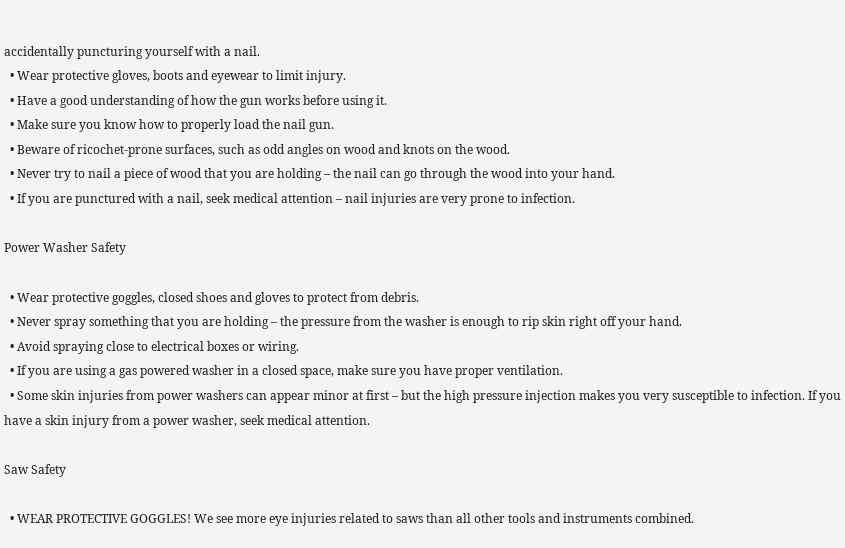accidentally puncturing yourself with a nail.
  • Wear protective gloves, boots and eyewear to limit injury.
  • Have a good understanding of how the gun works before using it.
  • Make sure you know how to properly load the nail gun.
  • Beware of ricochet-prone surfaces, such as odd angles on wood and knots on the wood.
  • Never try to nail a piece of wood that you are holding – the nail can go through the wood into your hand.
  • If you are punctured with a nail, seek medical attention – nail injuries are very prone to infection.

Power Washer Safety

  • Wear protective goggles, closed shoes and gloves to protect from debris.
  • Never spray something that you are holding – the pressure from the washer is enough to rip skin right off your hand.
  • Avoid spraying close to electrical boxes or wiring.
  • If you are using a gas powered washer in a closed space, make sure you have proper ventilation.
  • Some skin injuries from power washers can appear minor at first – but the high pressure injection makes you very susceptible to infection. If you have a skin injury from a power washer, seek medical attention.

Saw Safety

  • WEAR PROTECTIVE GOGGLES! We see more eye injuries related to saws than all other tools and instruments combined.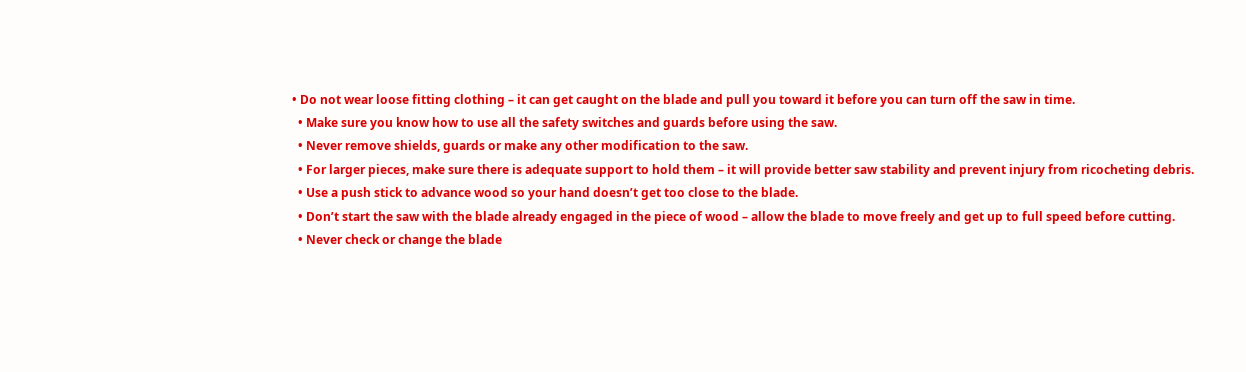• Do not wear loose fitting clothing – it can get caught on the blade and pull you toward it before you can turn off the saw in time.
  • Make sure you know how to use all the safety switches and guards before using the saw.
  • Never remove shields, guards or make any other modification to the saw.
  • For larger pieces, make sure there is adequate support to hold them – it will provide better saw stability and prevent injury from ricocheting debris.
  • Use a push stick to advance wood so your hand doesn’t get too close to the blade.
  • Don’t start the saw with the blade already engaged in the piece of wood – allow the blade to move freely and get up to full speed before cutting.
  • Never check or change the blade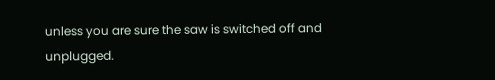unless you are sure the saw is switched off and unplugged.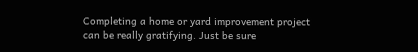Completing a home or yard improvement project can be really gratifying. Just be sure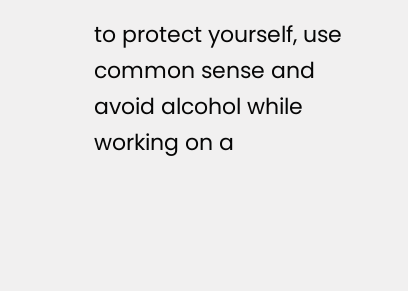to protect yourself, use common sense and avoid alcohol while working on a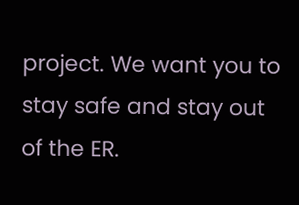project. We want you to stay safe and stay out of the ER.